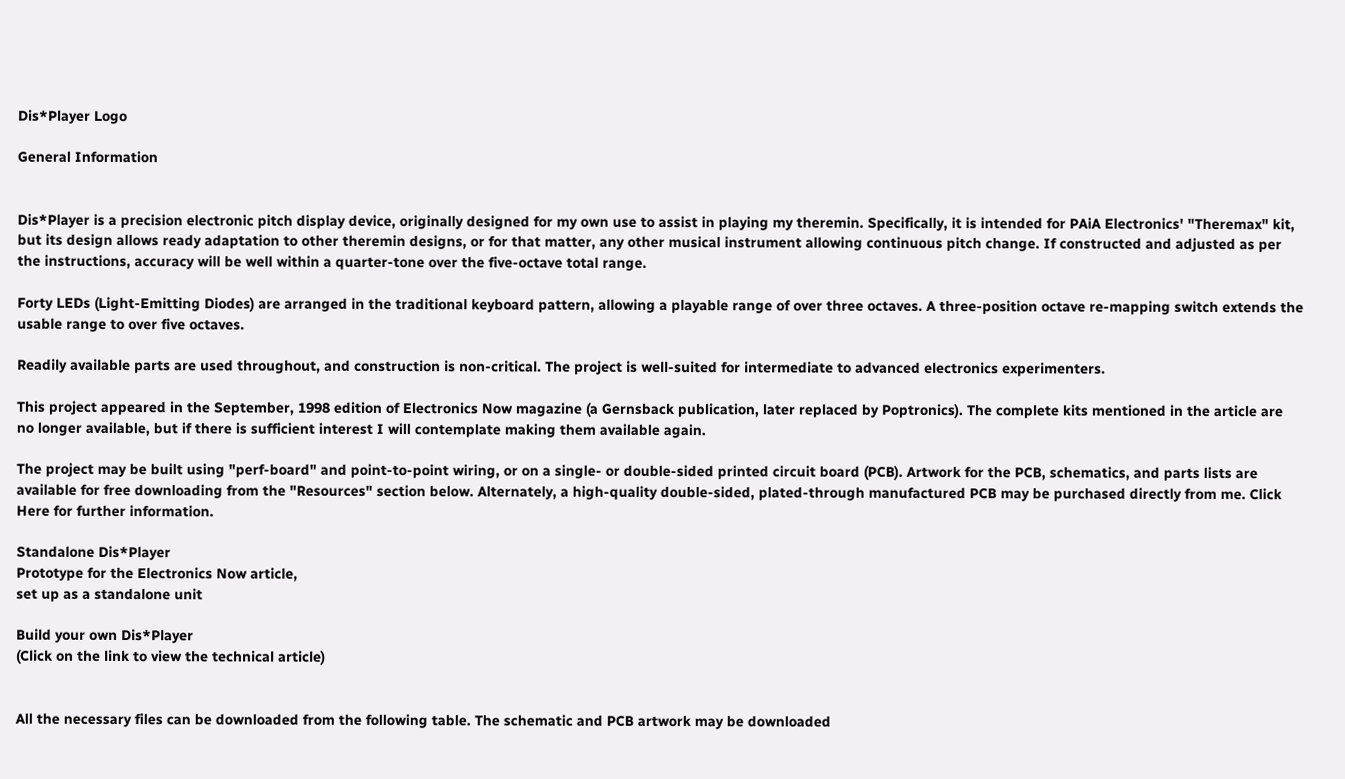Dis*Player Logo

General Information


Dis*Player is a precision electronic pitch display device, originally designed for my own use to assist in playing my theremin. Specifically, it is intended for PAiA Electronics' "Theremax" kit, but its design allows ready adaptation to other theremin designs, or for that matter, any other musical instrument allowing continuous pitch change. If constructed and adjusted as per the instructions, accuracy will be well within a quarter-tone over the five-octave total range.

Forty LEDs (Light-Emitting Diodes) are arranged in the traditional keyboard pattern, allowing a playable range of over three octaves. A three-position octave re-mapping switch extends the usable range to over five octaves.

Readily available parts are used throughout, and construction is non-critical. The project is well-suited for intermediate to advanced electronics experimenters.

This project appeared in the September, 1998 edition of Electronics Now magazine (a Gernsback publication, later replaced by Poptronics). The complete kits mentioned in the article are no longer available, but if there is sufficient interest I will contemplate making them available again.

The project may be built using "perf-board" and point-to-point wiring, or on a single- or double-sided printed circuit board (PCB). Artwork for the PCB, schematics, and parts lists are available for free downloading from the "Resources" section below. Alternately, a high-quality double-sided, plated-through manufactured PCB may be purchased directly from me. Click Here for further information.

Standalone Dis*Player
Prototype for the Electronics Now article,
set up as a standalone unit

Build your own Dis*Player
(Click on the link to view the technical article)


All the necessary files can be downloaded from the following table. The schematic and PCB artwork may be downloaded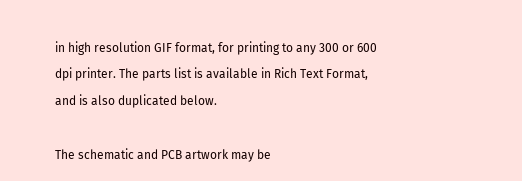in high resolution GIF format, for printing to any 300 or 600 dpi printer. The parts list is available in Rich Text Format, and is also duplicated below.

The schematic and PCB artwork may be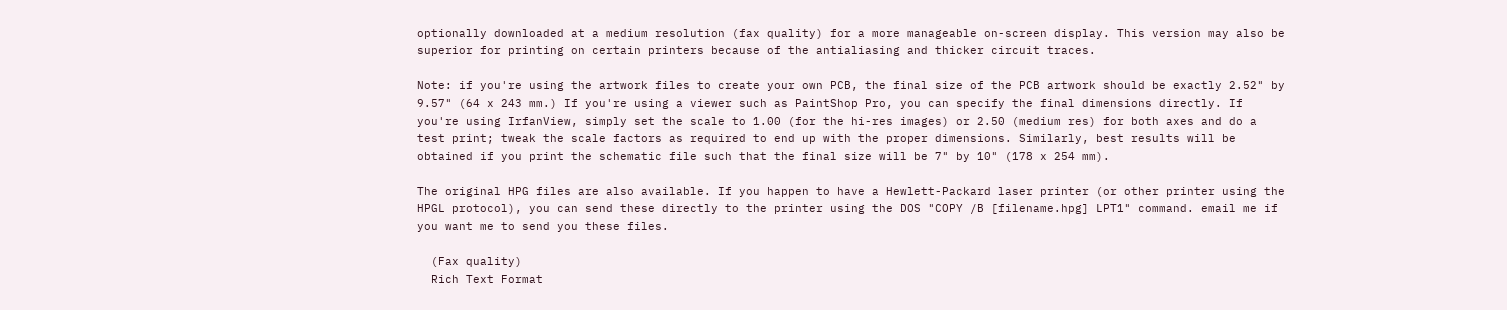optionally downloaded at a medium resolution (fax quality) for a more manageable on-screen display. This version may also be superior for printing on certain printers because of the antialiasing and thicker circuit traces.

Note: if you're using the artwork files to create your own PCB, the final size of the PCB artwork should be exactly 2.52" by 9.57" (64 x 243 mm.) If you're using a viewer such as PaintShop Pro, you can specify the final dimensions directly. If you're using IrfanView, simply set the scale to 1.00 (for the hi-res images) or 2.50 (medium res) for both axes and do a test print; tweak the scale factors as required to end up with the proper dimensions. Similarly, best results will be obtained if you print the schematic file such that the final size will be 7" by 10" (178 x 254 mm).

The original HPG files are also available. If you happen to have a Hewlett-Packard laser printer (or other printer using the HPGL protocol), you can send these directly to the printer using the DOS "COPY /B [filename.hpg] LPT1" command. email me if you want me to send you these files.

  (Fax quality)
  Rich Text Format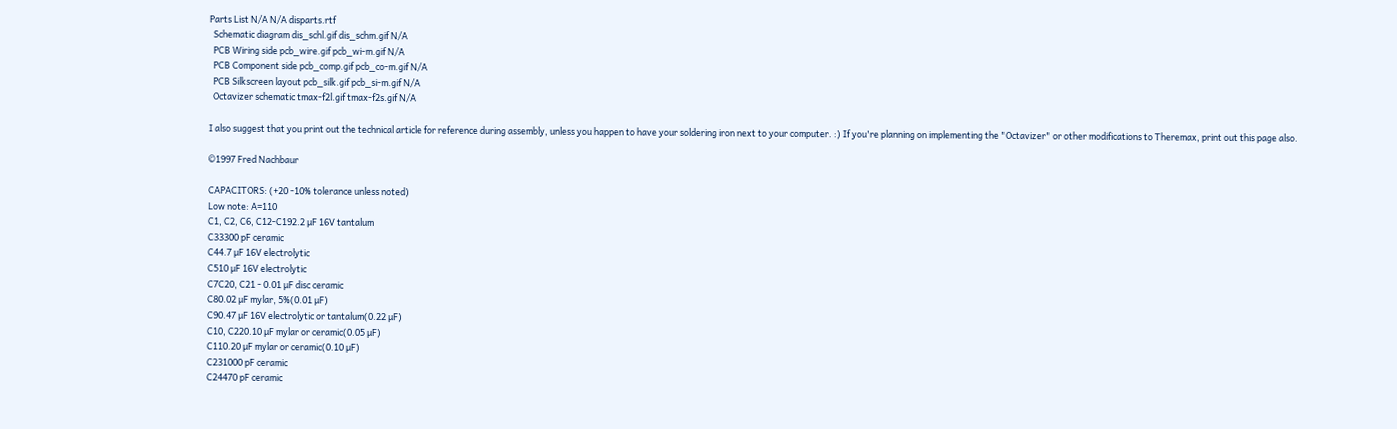Parts List N/A N/A disparts.rtf
  Schematic diagram dis_schl.gif dis_schm.gif N/A
  PCB Wiring side pcb_wire.gif pcb_wi-m.gif N/A
  PCB Component side pcb_comp.gif pcb_co-m.gif N/A
  PCB Silkscreen layout pcb_silk.gif pcb_si-m.gif N/A
  Octavizer schematic tmax-f2l.gif tmax-f2s.gif N/A

I also suggest that you print out the technical article for reference during assembly, unless you happen to have your soldering iron next to your computer. :) If you're planning on implementing the "Octavizer" or other modifications to Theremax, print out this page also.

©1997 Fred Nachbaur

CAPACITORS: (+20 -10% tolerance unless noted)
Low note: A=110
C1, C2, C6, C12-C192.2 µF 16V tantalum
C33300 pF ceramic
C44.7 µF 16V electrolytic
C510 µF 16V electrolytic
C7C20, C21 - 0.01 µF disc ceramic
C80.02 µF mylar, 5%(0.01 µF)
C90.47 µF 16V electrolytic or tantalum(0.22 µF)
C10, C220.10 µF mylar or ceramic(0.05 µF)
C110.20 µF mylar or ceramic(0.10 µF)
C231000 pF ceramic
C24470 pF ceramic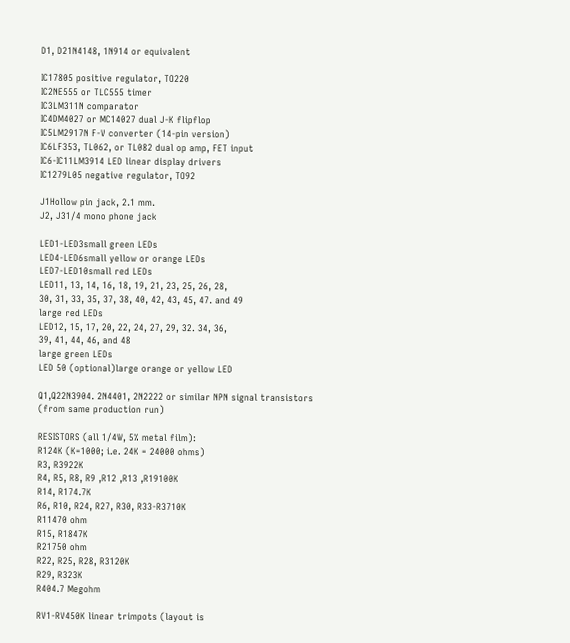D1, D21N4148, 1N914 or equivalent

IC17805 positive regulator, TO220
IC2NE555 or TLC555 timer
IC3LM311N comparator
IC4DM4027 or MC14027 dual J-K flipflop
IC5LM2917N F-V converter (14-pin version)
IC6LF353, TL062, or TL082 dual op amp, FET input
IC6-IC11LM3914 LED linear display drivers
IC1279L05 negative regulator, TO92

J1Hollow pin jack, 2.1 mm.
J2, J31/4 mono phone jack

LED1-LED3small green LEDs
LED4-LED6small yellow or orange LEDs
LED7-LED10small red LEDs
LED11, 13, 14, 16, 18, 19, 21, 23, 25, 26, 28,
30, 31, 33, 35, 37, 38, 40, 42, 43, 45, 47. and 49
large red LEDs
LED12, 15, 17, 20, 22, 24, 27, 29, 32. 34, 36,
39, 41, 44, 46, and 48
large green LEDs
LED 50 (optional)large orange or yellow LED

Q1,Q22N3904. 2N4401, 2N2222 or similar NPN signal transistors
(from same production run)

RESISTORS (all 1/4W, 5% metal film):
R124K (K=1000; i.e. 24K = 24000 ohms)
R3, R3922K
R4, R5, R8, R9 ,R12 ,R13 ,R19100K
R14, R174.7K
R6, R10, R24, R27, R30, R33-R3710K
R11470 ohm
R15, R1847K
R21750 ohm
R22, R25, R28, R3120K
R29, R323K
R404.7 Megohm

RV1-RV450K linear trimpots (layout is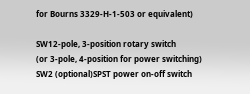for Bourns 3329-H-1-503 or equivalent)

SW12-pole, 3-position rotary switch
(or 3-pole, 4-position for power switching)
SW2 (optional)SPST power on-off switch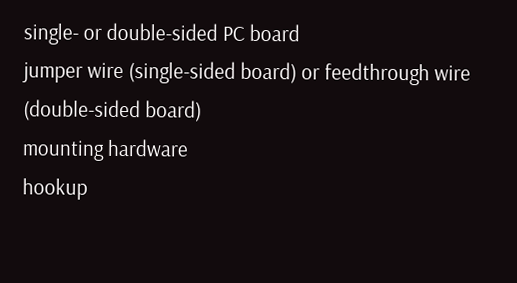single- or double-sided PC board
jumper wire (single-sided board) or feedthrough wire (double-sided board)
mounting hardware
hookup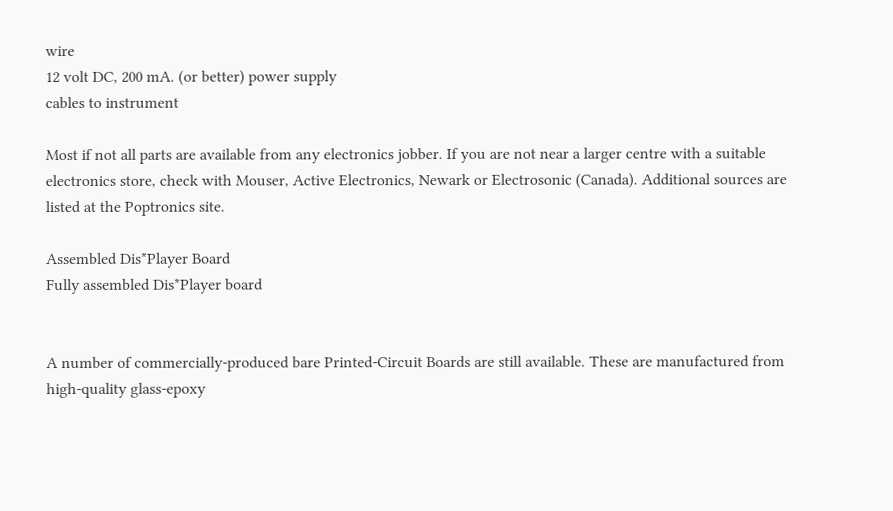wire
12 volt DC, 200 mA. (or better) power supply
cables to instrument

Most if not all parts are available from any electronics jobber. If you are not near a larger centre with a suitable electronics store, check with Mouser, Active Electronics, Newark or Electrosonic (Canada). Additional sources are listed at the Poptronics site.

Assembled Dis*Player Board
Fully assembled Dis*Player board


A number of commercially-produced bare Printed-Circuit Boards are still available. These are manufactured from high-quality glass-epoxy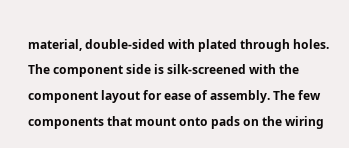material, double-sided with plated through holes. The component side is silk-screened with the component layout for ease of assembly. The few components that mount onto pads on the wiring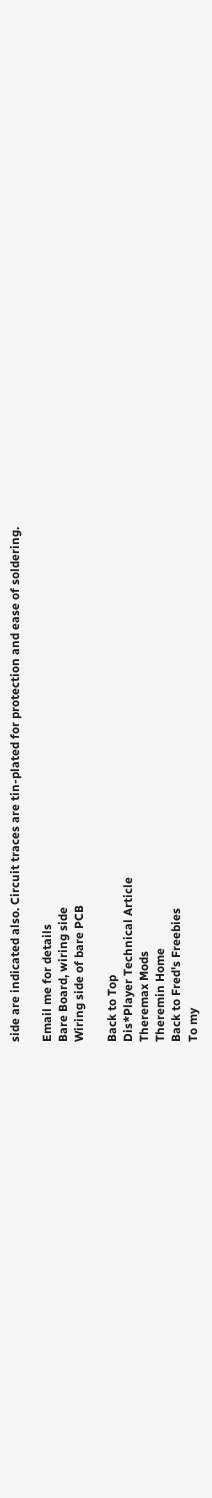side are indicated also. Circuit traces are tin-plated for protection and ease of soldering.

Email me for details
Bare Board, wiring side
Wiring side of bare PCB

Back to Top
Dis*Player Technical Article
Theremax Mods
Theremin Home
Back to Fred's Freebies
To my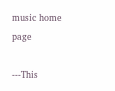music home page

---This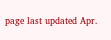page last updated Apr.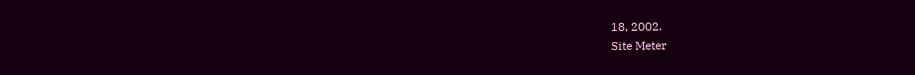18, 2002.
Site Meter